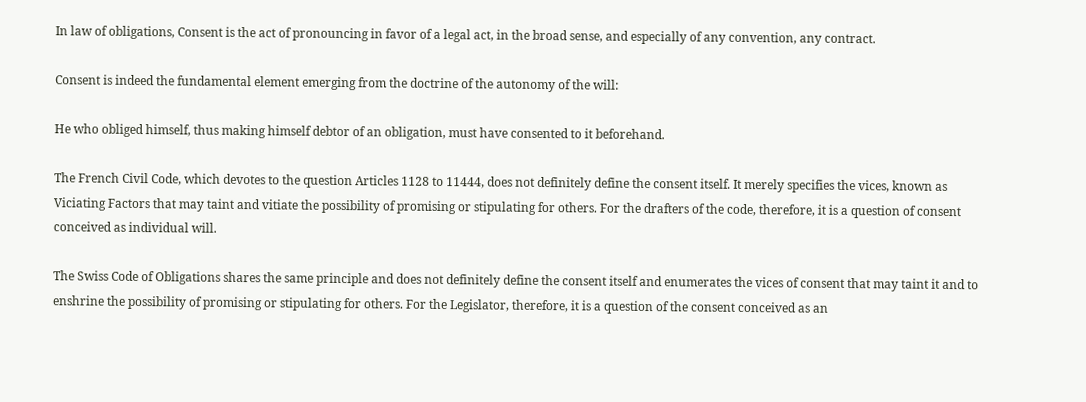In law of obligations, Consent is the act of pronouncing in favor of a legal act, in the broad sense, and especially of any convention, any contract.

Consent is indeed the fundamental element emerging from the doctrine of the autonomy of the will:

He who obliged himself, thus making himself debtor of an obligation, must have consented to it beforehand.

The French Civil Code, which devotes to the question Articles 1128 to 11444, does not definitely define the consent itself. It merely specifies the vices, known as Viciating Factors that may taint and vitiate the possibility of promising or stipulating for others. For the drafters of the code, therefore, it is a question of consent conceived as individual will.

The Swiss Code of Obligations shares the same principle and does not definitely define the consent itself and enumerates the vices of consent that may taint it and to enshrine the possibility of promising or stipulating for others. For the Legislator, therefore, it is a question of the consent conceived as an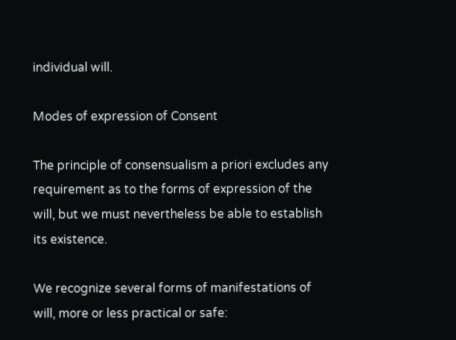individual will.

Modes of expression of Consent

The principle of consensualism a priori excludes any requirement as to the forms of expression of the will, but we must nevertheless be able to establish its existence.

We recognize several forms of manifestations of will, more or less practical or safe: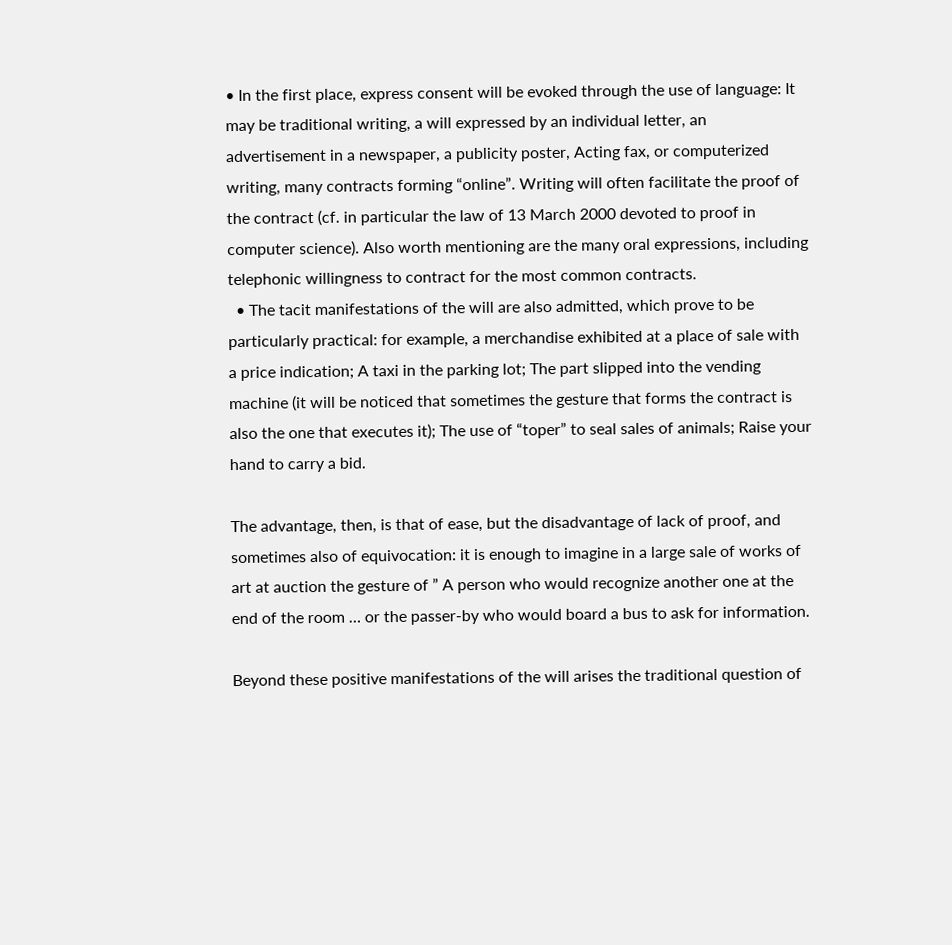• In the first place, express consent will be evoked through the use of language: It may be traditional writing, a will expressed by an individual letter, an advertisement in a newspaper, a publicity poster, Acting fax, or computerized writing, many contracts forming “online”. Writing will often facilitate the proof of the contract (cf. in particular the law of 13 March 2000 devoted to proof in computer science). Also worth mentioning are the many oral expressions, including telephonic willingness to contract for the most common contracts.
  • The tacit manifestations of the will are also admitted, which prove to be particularly practical: for example, a merchandise exhibited at a place of sale with a price indication; A taxi in the parking lot; The part slipped into the vending machine (it will be noticed that sometimes the gesture that forms the contract is also the one that executes it); The use of “toper” to seal sales of animals; Raise your hand to carry a bid.

The advantage, then, is that of ease, but the disadvantage of lack of proof, and sometimes also of equivocation: it is enough to imagine in a large sale of works of art at auction the gesture of ” A person who would recognize another one at the end of the room … or the passer-by who would board a bus to ask for information.

Beyond these positive manifestations of the will arises the traditional question of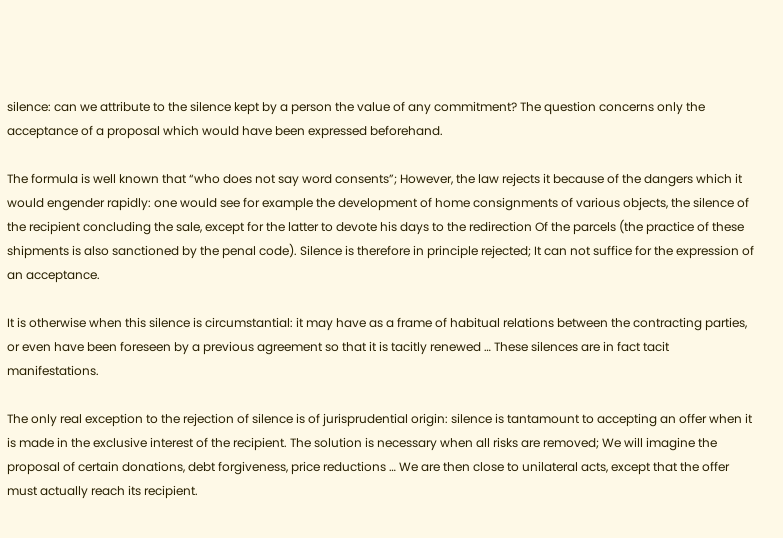silence: can we attribute to the silence kept by a person the value of any commitment? The question concerns only the acceptance of a proposal which would have been expressed beforehand.

The formula is well known that “who does not say word consents”; However, the law rejects it because of the dangers which it would engender rapidly: one would see for example the development of home consignments of various objects, the silence of the recipient concluding the sale, except for the latter to devote his days to the redirection Of the parcels (the practice of these shipments is also sanctioned by the penal code). Silence is therefore in principle rejected; It can not suffice for the expression of an acceptance.

It is otherwise when this silence is circumstantial: it may have as a frame of habitual relations between the contracting parties, or even have been foreseen by a previous agreement so that it is tacitly renewed … These silences are in fact tacit manifestations.

The only real exception to the rejection of silence is of jurisprudential origin: silence is tantamount to accepting an offer when it is made in the exclusive interest of the recipient. The solution is necessary when all risks are removed; We will imagine the proposal of certain donations, debt forgiveness, price reductions … We are then close to unilateral acts, except that the offer must actually reach its recipient.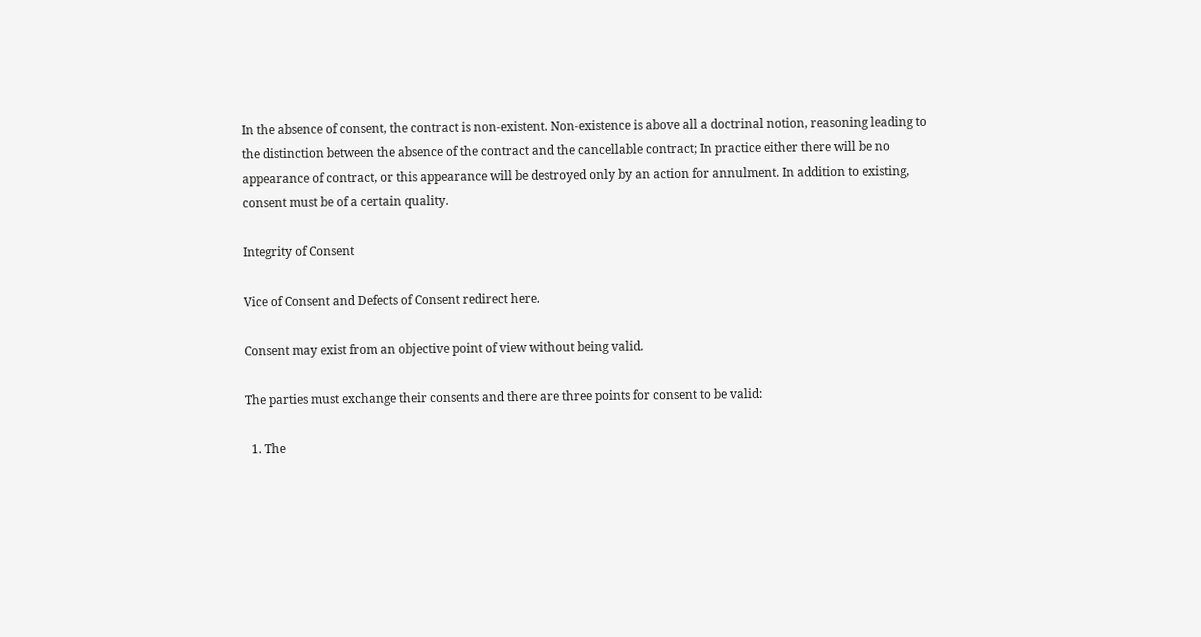In the absence of consent, the contract is non-existent. Non-existence is above all a doctrinal notion, reasoning leading to the distinction between the absence of the contract and the cancellable contract; In practice either there will be no appearance of contract, or this appearance will be destroyed only by an action for annulment. In addition to existing, consent must be of a certain quality.

Integrity of Consent

Vice of Consent and Defects of Consent redirect here.

Consent may exist from an objective point of view without being valid.

The parties must exchange their consents and there are three points for consent to be valid:

  1. The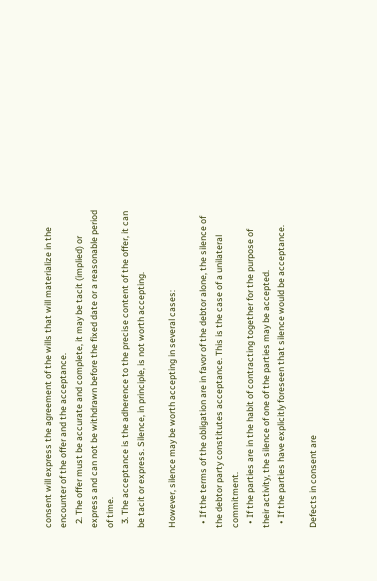consent will express the agreement of the wills that will materialize in the encounter of the offer and the acceptance.
  2. The offer must be accurate and complete, it may be tacit (implied) or express and can not be withdrawn before the fixed date or a reasonable period of time.
  3. The acceptance is the adherence to the precise content of the offer, it can be tacit or express. Silence, in principle, is not worth accepting.

However, silence may be worth accepting in several cases:

  • If the terms of the obligation are in favor of the debtor alone, the silence of the debtor party constitutes acceptance. This is the case of a unilateral commitment.
  • If the parties are in the habit of contracting together for the purpose of their activity, the silence of one of the parties may be accepted.
  • If the parties have explicitly foreseen that silence would be acceptance.

Defects in consent are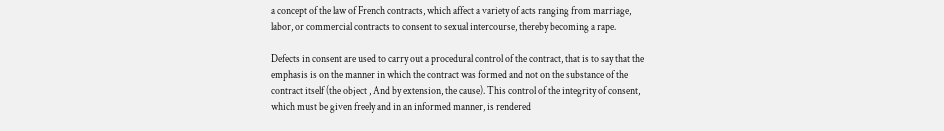a concept of the law of French contracts, which affect a variety of acts ranging from marriage, labor, or commercial contracts to consent to sexual intercourse, thereby becoming a rape.

Defects in consent are used to carry out a procedural control of the contract, that is to say that the emphasis is on the manner in which the contract was formed and not on the substance of the contract itself (the object , And by extension, the cause). This control of the integrity of consent, which must be given freely and in an informed manner, is rendered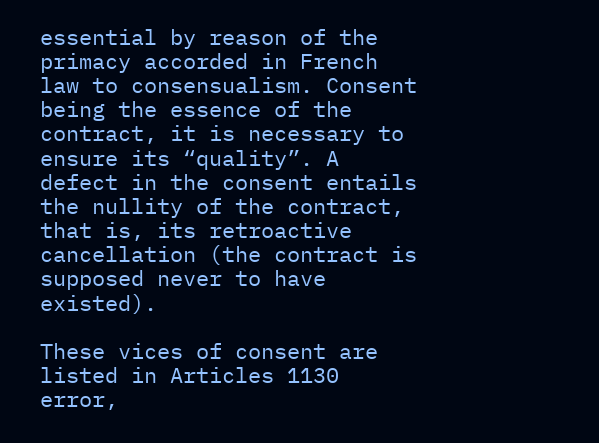essential by reason of the primacy accorded in French law to consensualism. Consent being the essence of the contract, it is necessary to ensure its “quality”. A defect in the consent entails the nullity of the contract, that is, its retroactive cancellation (the contract is supposed never to have existed).

These vices of consent are listed in Articles 1130 error,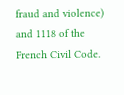fraud and violence) and 1118 of the French Civil Code.